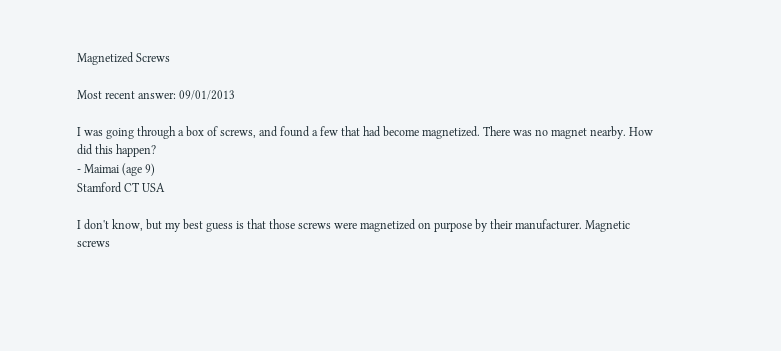Magnetized Screws

Most recent answer: 09/01/2013

I was going through a box of screws, and found a few that had become magnetized. There was no magnet nearby. How did this happen?
- Maimai (age 9)
Stamford CT USA

I don't know, but my best guess is that those screws were magnetized on purpose by their manufacturer. Magnetic screws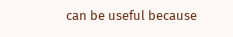can be useful because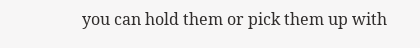you can hold them or pick them up with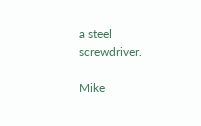a steel screwdriver.

Mike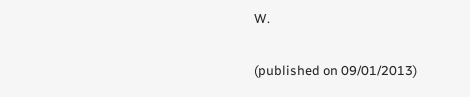W.

(published on 09/01/2013)